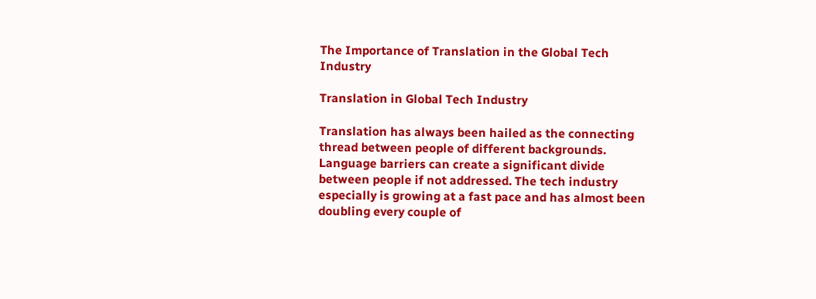The Importance of Translation in the Global Tech Industry

Translation in Global Tech Industry

Translation has always been hailed as the connecting thread between people of different backgrounds. Language barriers can create a significant divide between people if not addressed. The tech industry especially is growing at a fast pace and has almost been doubling every couple of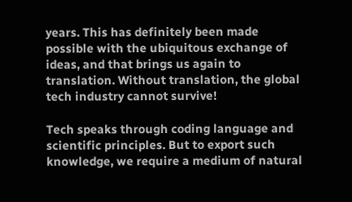years. This has definitely been made possible with the ubiquitous exchange of ideas, and that brings us again to translation. Without translation, the global tech industry cannot survive!

Tech speaks through coding language and scientific principles. But to export such knowledge, we require a medium of natural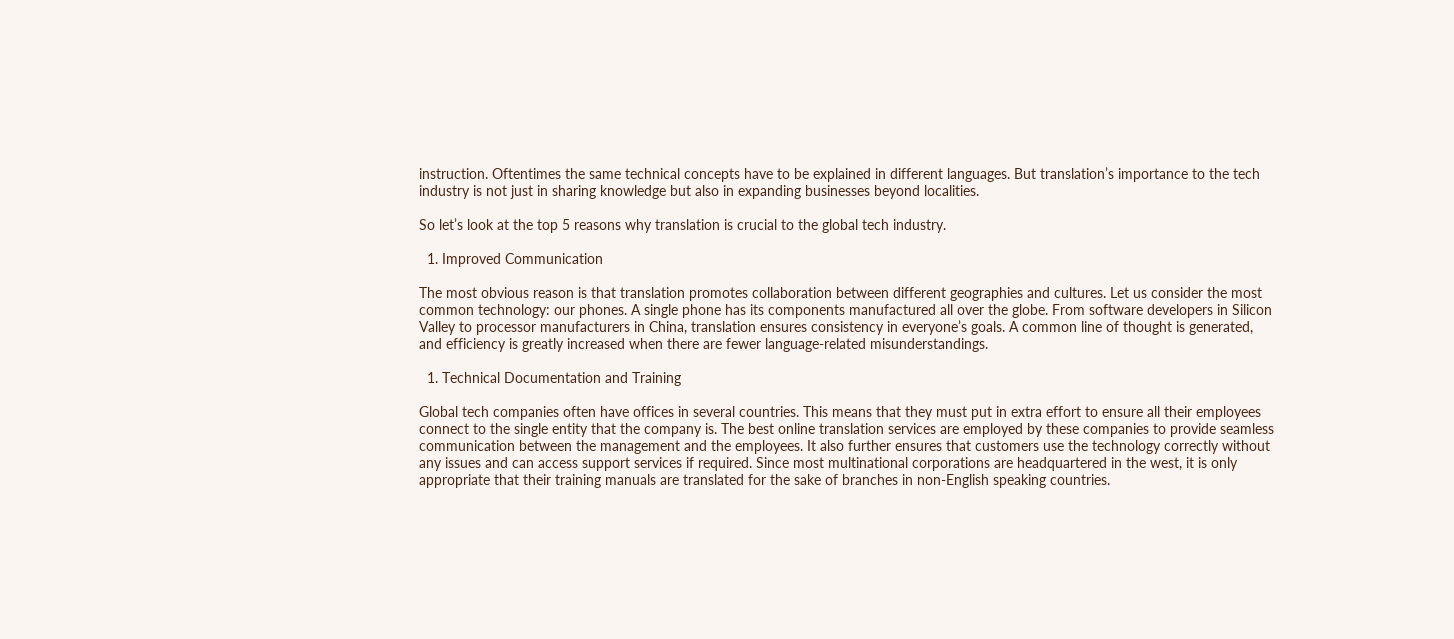instruction. Oftentimes the same technical concepts have to be explained in different languages. But translation’s importance to the tech industry is not just in sharing knowledge but also in expanding businesses beyond localities.

So let’s look at the top 5 reasons why translation is crucial to the global tech industry.

  1. Improved Communication

The most obvious reason is that translation promotes collaboration between different geographies and cultures. Let us consider the most common technology: our phones. A single phone has its components manufactured all over the globe. From software developers in Silicon Valley to processor manufacturers in China, translation ensures consistency in everyone’s goals. A common line of thought is generated, and efficiency is greatly increased when there are fewer language-related misunderstandings.

  1. Technical Documentation and Training

Global tech companies often have offices in several countries. This means that they must put in extra effort to ensure all their employees connect to the single entity that the company is. The best online translation services are employed by these companies to provide seamless communication between the management and the employees. It also further ensures that customers use the technology correctly without any issues and can access support services if required. Since most multinational corporations are headquartered in the west, it is only appropriate that their training manuals are translated for the sake of branches in non-English speaking countries.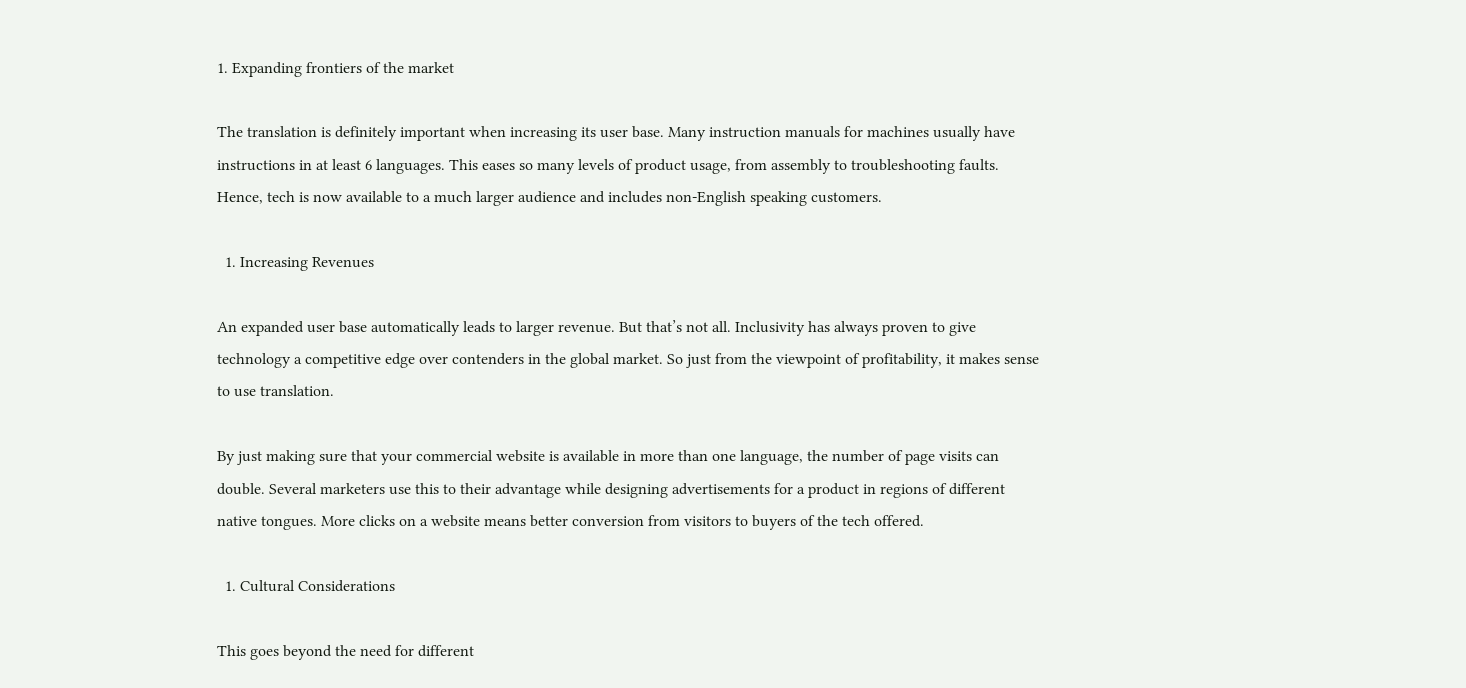1. Expanding frontiers of the market

The translation is definitely important when increasing its user base. Many instruction manuals for machines usually have instructions in at least 6 languages. This eases so many levels of product usage, from assembly to troubleshooting faults. Hence, tech is now available to a much larger audience and includes non-English speaking customers.

  1. Increasing Revenues

An expanded user base automatically leads to larger revenue. But that’s not all. Inclusivity has always proven to give technology a competitive edge over contenders in the global market. So just from the viewpoint of profitability, it makes sense to use translation.

By just making sure that your commercial website is available in more than one language, the number of page visits can double. Several marketers use this to their advantage while designing advertisements for a product in regions of different native tongues. More clicks on a website means better conversion from visitors to buyers of the tech offered.

  1. Cultural Considerations

This goes beyond the need for different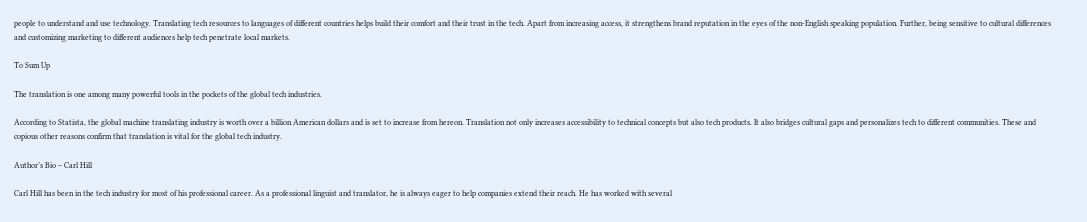people to understand and use technology. Translating tech resources to languages of different countries helps build their comfort and their trust in the tech. Apart from increasing access, it strengthens brand reputation in the eyes of the non-English speaking population. Further, being sensitive to cultural differences and customizing marketing to different audiences help tech penetrate local markets.

To Sum Up

The translation is one among many powerful tools in the pockets of the global tech industries.

According to Statista, the global machine translating industry is worth over a billion American dollars and is set to increase from hereon. Translation not only increases accessibility to technical concepts but also tech products. It also bridges cultural gaps and personalizes tech to different communities. These and copious other reasons confirm that translation is vital for the global tech industry.

Author’s Bio – Carl Hill

Carl Hill has been in the tech industry for most of his professional career. As a professional linguist and translator, he is always eager to help companies extend their reach. He has worked with several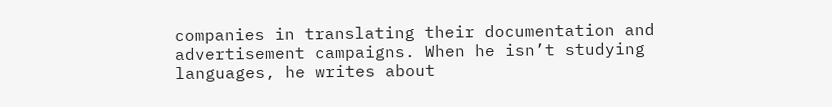companies in translating their documentation and advertisement campaigns. When he isn’t studying languages, he writes about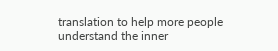translation to help more people understand the inner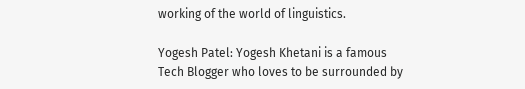working of the world of linguistics.

Yogesh Patel: Yogesh Khetani is a famous Tech Blogger who loves to be surrounded by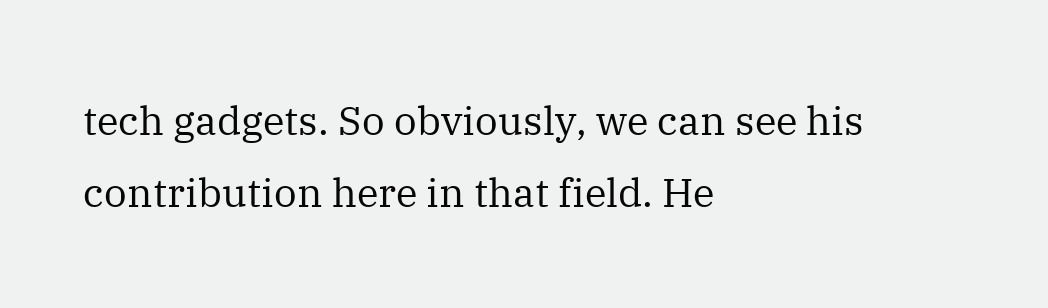tech gadgets. So obviously, we can see his contribution here in that field. He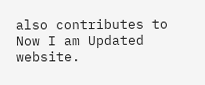also contributes to Now I am Updated website.